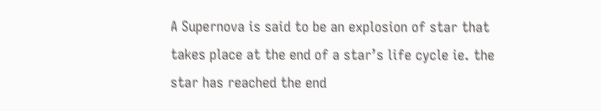A Supernova is said to be an explosion of star that takes place at the end of a star’s life cycle ie. the star has reached the end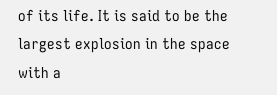of its life. It is said to be the largest explosion in the space with a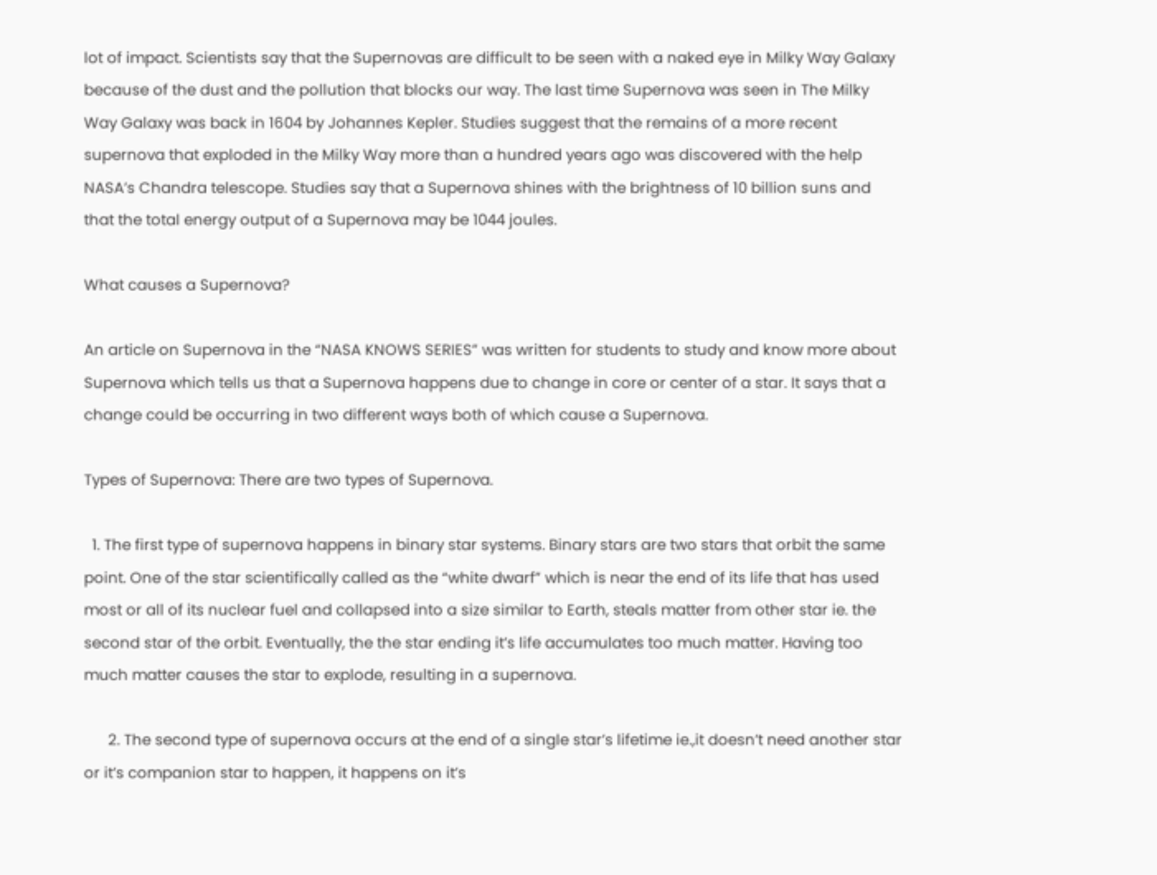lot of impact. Scientists say that the Supernovas are difficult to be seen with a naked eye in Milky Way Galaxy because of the dust and the pollution that blocks our way. The last time Supernova was seen in The Milky Way Galaxy was back in 1604 by Johannes Kepler. Studies suggest that the remains of a more recent supernova that exploded in the Milky Way more than a hundred years ago was discovered with the help NASA’s Chandra telescope. Studies say that a Supernova shines with the brightness of 10 billion suns and that the total energy output of a Supernova may be 1044 joules.

What causes a Supernova?

An article on Supernova in the “NASA KNOWS SERIES” was written for students to study and know more about Supernova which tells us that a Supernova happens due to change in core or center of a star. It says that a change could be occurring in two different ways both of which cause a Supernova.

Types of Supernova: There are two types of Supernova.

  1. The first type of supernova happens in binary star systems. Binary stars are two stars that orbit the same point. One of the star scientifically called as the “white dwarf” which is near the end of its life that has used most or all of its nuclear fuel and collapsed into a size similar to Earth, steals matter from other star ie. the second star of the orbit. Eventually, the the star ending it’s life accumulates too much matter. Having too much matter causes the star to explode, resulting in a supernova.

      2. The second type of supernova occurs at the end of a single star’s lifetime ie.,it doesn’t need another star or it’s companion star to happen, it happens on it’s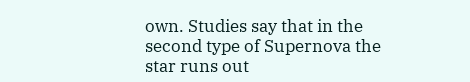own. Studies say that in the second type of Supernova the star runs out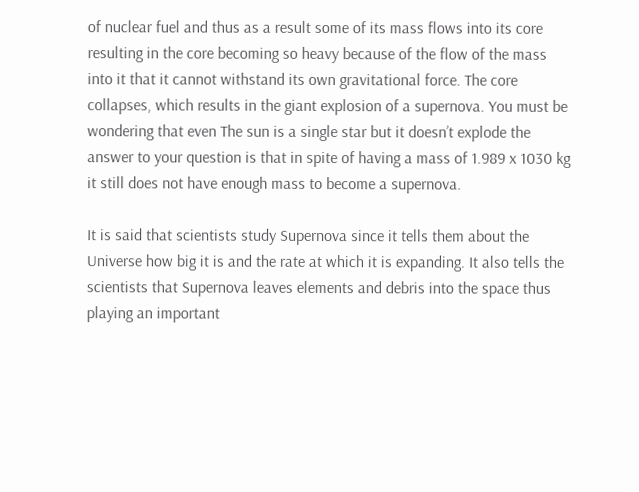of nuclear fuel and thus as a result some of its mass flows into its core resulting in the core becoming so heavy because of the flow of the mass into it that it cannot withstand its own gravitational force. The core collapses, which results in the giant explosion of a supernova. You must be wondering that even The sun is a single star but it doesn’t explode the answer to your question is that in spite of having a mass of 1.989 x 1030 kg it still does not have enough mass to become a supernova.

It is said that scientists study Supernova since it tells them about the Universe how big it is and the rate at which it is expanding. It also tells the scientists that Supernova leaves elements and debris into the space thus playing an important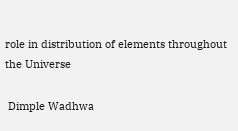role in distribution of elements throughout the Universe

 Dimple Wadhwa